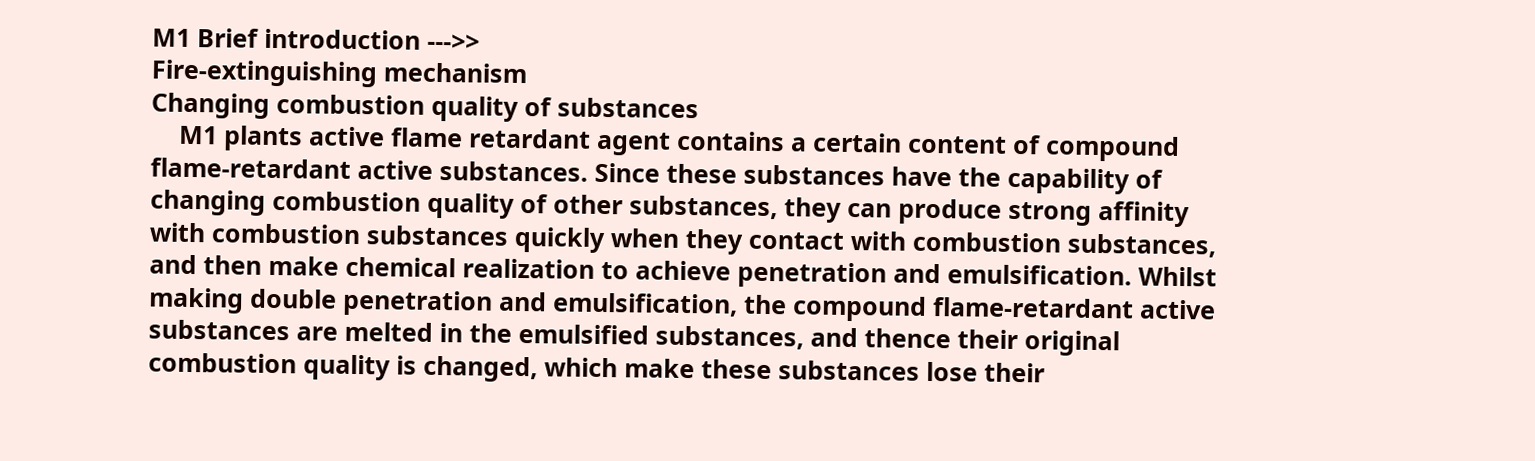M1 Brief introduction --->>
Fire-extinguishing mechanism
Changing combustion quality of substances
    M1 plants active flame retardant agent contains a certain content of compound flame-retardant active substances. Since these substances have the capability of changing combustion quality of other substances, they can produce strong affinity with combustion substances quickly when they contact with combustion substances, and then make chemical realization to achieve penetration and emulsification. Whilst making double penetration and emulsification, the compound flame-retardant active substances are melted in the emulsified substances, and thence their original combustion quality is changed, which make these substances lose their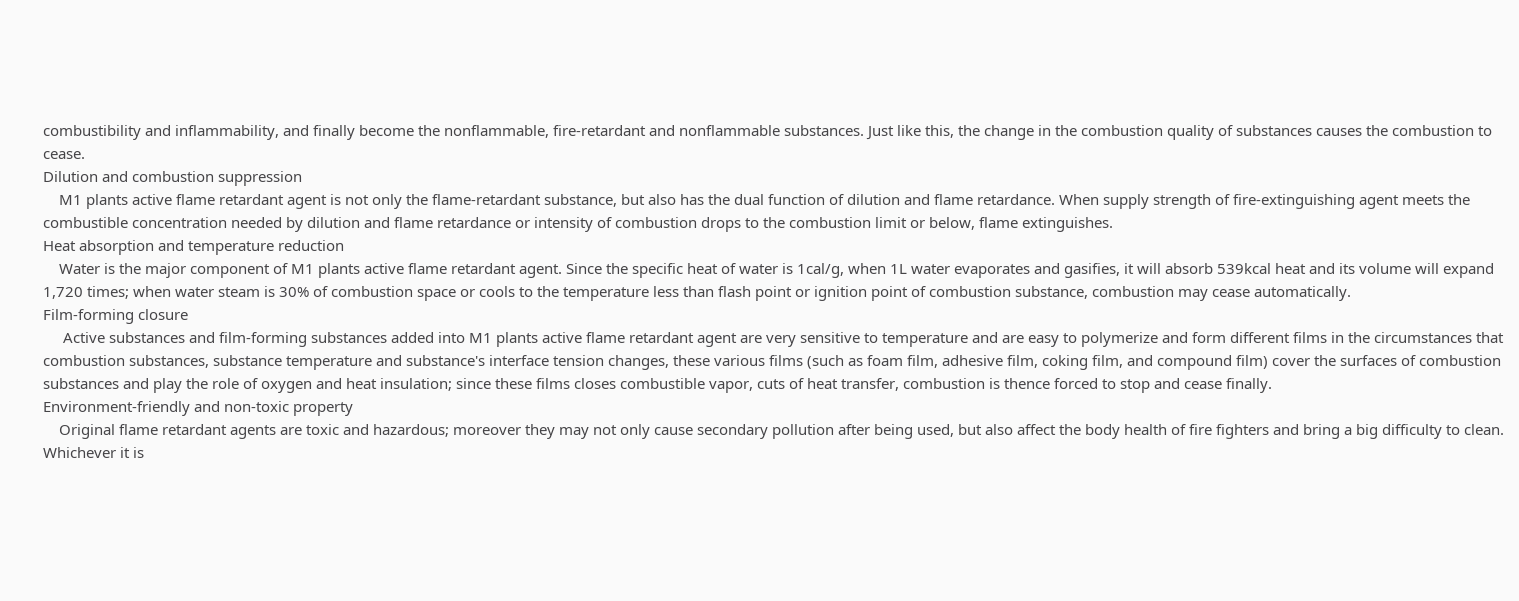combustibility and inflammability, and finally become the nonflammable, fire-retardant and nonflammable substances. Just like this, the change in the combustion quality of substances causes the combustion to cease.
Dilution and combustion suppression
    M1 plants active flame retardant agent is not only the flame-retardant substance, but also has the dual function of dilution and flame retardance. When supply strength of fire-extinguishing agent meets the combustible concentration needed by dilution and flame retardance or intensity of combustion drops to the combustion limit or below, flame extinguishes.
Heat absorption and temperature reduction
    Water is the major component of M1 plants active flame retardant agent. Since the specific heat of water is 1cal/g, when 1L water evaporates and gasifies, it will absorb 539kcal heat and its volume will expand 1,720 times; when water steam is 30% of combustion space or cools to the temperature less than flash point or ignition point of combustion substance, combustion may cease automatically.
Film-forming closure
     Active substances and film-forming substances added into M1 plants active flame retardant agent are very sensitive to temperature and are easy to polymerize and form different films in the circumstances that combustion substances, substance temperature and substance's interface tension changes, these various films (such as foam film, adhesive film, coking film, and compound film) cover the surfaces of combustion substances and play the role of oxygen and heat insulation; since these films closes combustible vapor, cuts of heat transfer, combustion is thence forced to stop and cease finally.
Environment-friendly and non-toxic property
    Original flame retardant agents are toxic and hazardous; moreover they may not only cause secondary pollution after being used, but also affect the body health of fire fighters and bring a big difficulty to clean. Whichever it is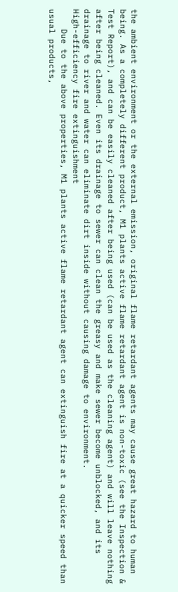the ambient environment or the external emission, original flame retardant agents may cause great hazard to human being. As a completely different product, M1 plants active flame retardant agent is non-toxic (see the Inspection & Test Report), and can be easily cleaned after being used (can be used as the cleaning agent) and will leave nothing after being cleaned. Even its drainage to sewer can clean the greasy and make sewer become unblocked, and its drainage to river and water can eliminate dirt inside without causing damage to environment.
High-efficiency fire extinguishment
    Due to the above properties, M1 plants active flame retardant agent can extinguish fire at a quicker speed than usual products,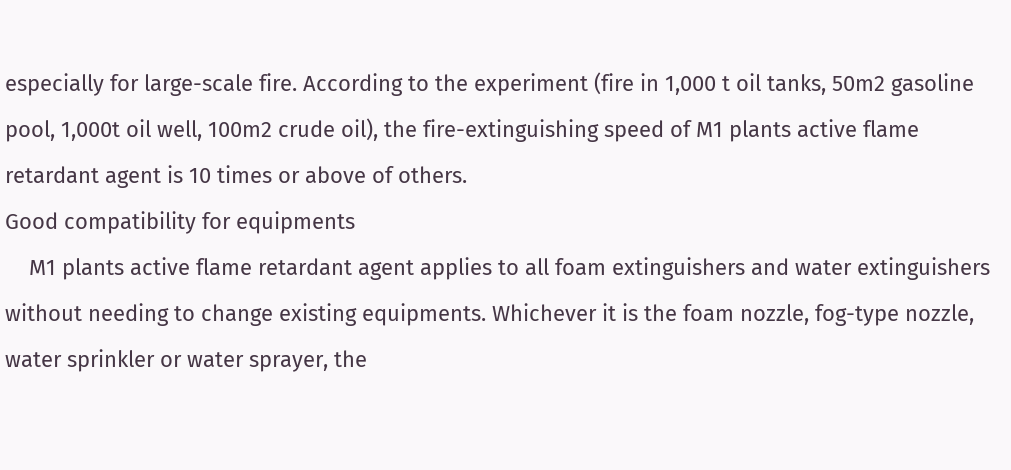especially for large-scale fire. According to the experiment (fire in 1,000 t oil tanks, 50m2 gasoline pool, 1,000t oil well, 100m2 crude oil), the fire-extinguishing speed of M1 plants active flame retardant agent is 10 times or above of others.
Good compatibility for equipments
    M1 plants active flame retardant agent applies to all foam extinguishers and water extinguishers without needing to change existing equipments. Whichever it is the foam nozzle, fog-type nozzle, water sprinkler or water sprayer, the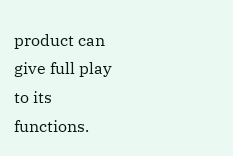product can give full play to its functions.